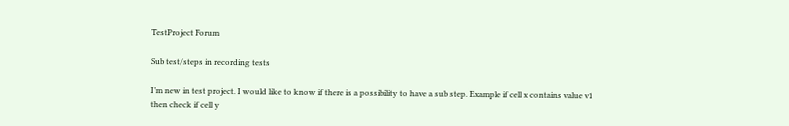TestProject Forum

Sub test/steps in recording tests

I’m new in test project. I would like to know if there is a possibility to have a sub step. Example if cell x contains value v1 then check if cell y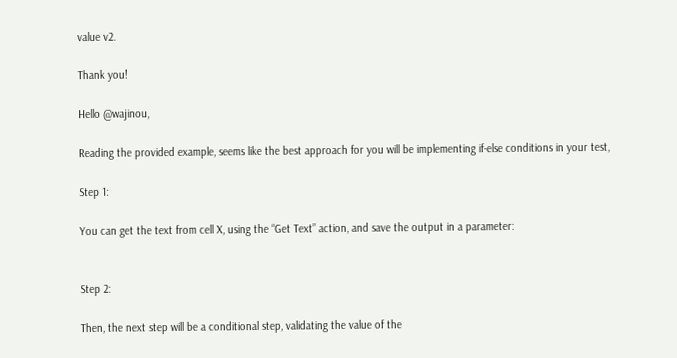value v2.

Thank you!

Hello @wajinou,

Reading the provided example, seems like the best approach for you will be implementing if-else conditions in your test,

Step 1:

You can get the text from cell X, using the “Get Text” action, and save the output in a parameter:


Step 2:

Then, the next step will be a conditional step, validating the value of the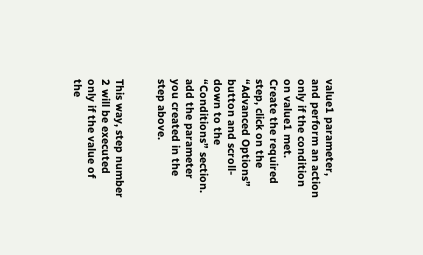value1 parameter, and perform an action only if the condition on value1 met.
Create the required step, click on the “Advanced Options” button and scroll-down to the “Conditions” section. add the parameter you created in the step above.


This way, step number 2 will be executed only if the value of the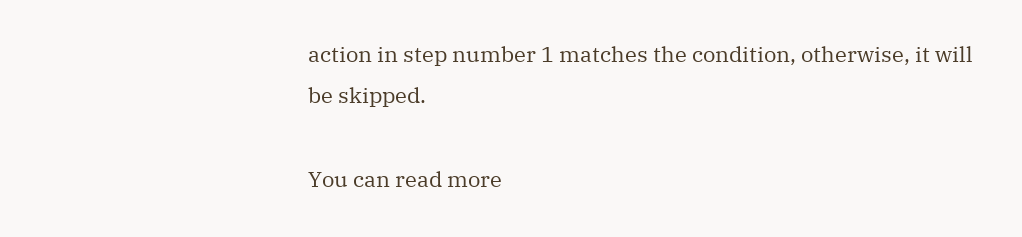action in step number 1 matches the condition, otherwise, it will be skipped.

You can read more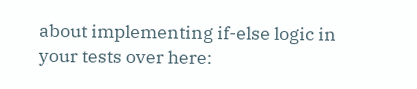about implementing if-else logic in your tests over here: